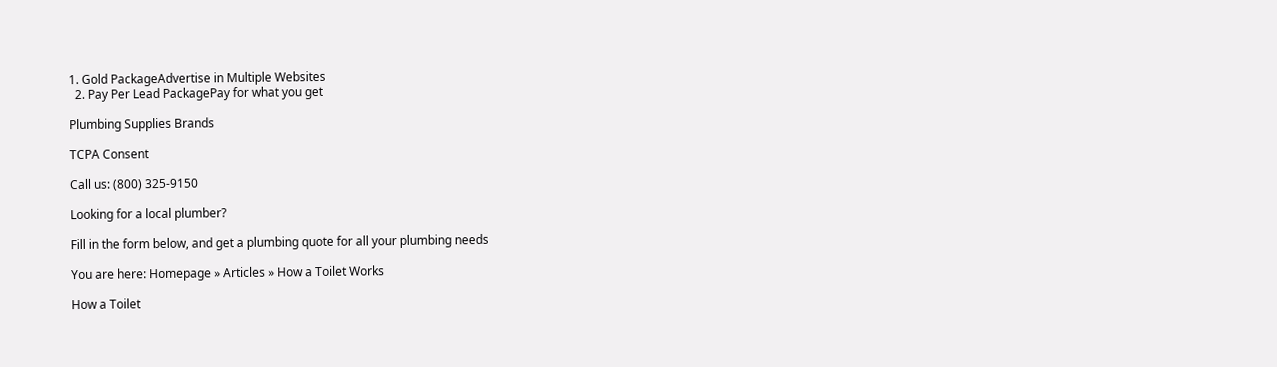1. Gold PackageAdvertise in Multiple Websites
  2. Pay Per Lead PackagePay for what you get

Plumbing Supplies Brands

TCPA Consent

Call us: (800) 325-9150

Looking for a local plumber?

Fill in the form below, and get a plumbing quote for all your plumbing needs

You are here: Homepage » Articles » How a Toilet Works

How a Toilet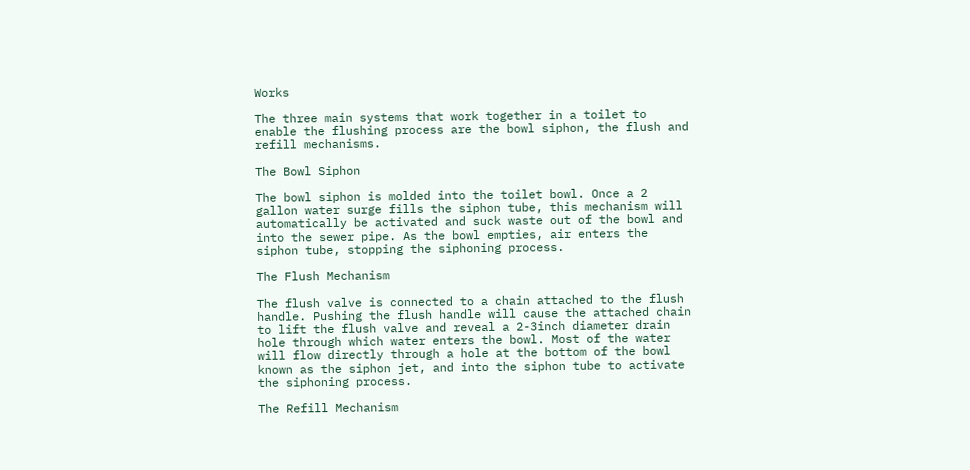Works

The three main systems that work together in a toilet to enable the flushing process are the bowl siphon, the flush and refill mechanisms.

The Bowl Siphon

The bowl siphon is molded into the toilet bowl. Once a 2 gallon water surge fills the siphon tube, this mechanism will automatically be activated and suck waste out of the bowl and into the sewer pipe. As the bowl empties, air enters the siphon tube, stopping the siphoning process.

The Flush Mechanism

The flush valve is connected to a chain attached to the flush handle. Pushing the flush handle will cause the attached chain to lift the flush valve and reveal a 2-3inch diameter drain hole through which water enters the bowl. Most of the water will flow directly through a hole at the bottom of the bowl known as the siphon jet, and into the siphon tube to activate the siphoning process.

The Refill Mechanism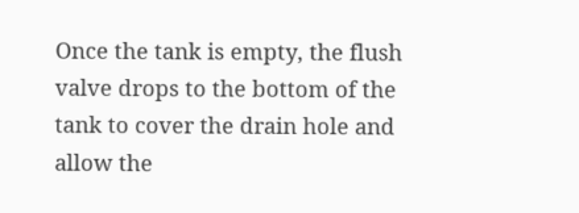Once the tank is empty, the flush valve drops to the bottom of the tank to cover the drain hole and allow the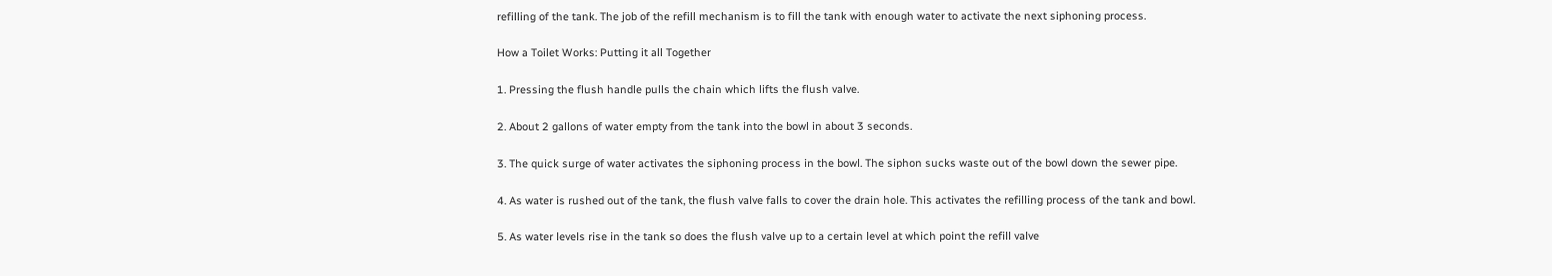refilling of the tank. The job of the refill mechanism is to fill the tank with enough water to activate the next siphoning process.

How a Toilet Works: Putting it all Together

1. Pressing the flush handle pulls the chain which lifts the flush valve.

2. About 2 gallons of water empty from the tank into the bowl in about 3 seconds.

3. The quick surge of water activates the siphoning process in the bowl. The siphon sucks waste out of the bowl down the sewer pipe.

4. As water is rushed out of the tank, the flush valve falls to cover the drain hole. This activates the refilling process of the tank and bowl.

5. As water levels rise in the tank so does the flush valve up to a certain level at which point the refill valve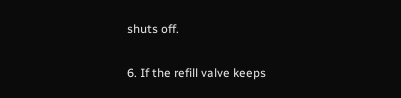shuts off.

6. If the refill valve keeps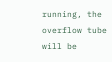running, the overflow tube will be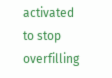activated to stop overfilling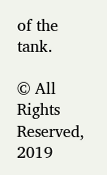of the tank.

© All Rights Reserved, 2019